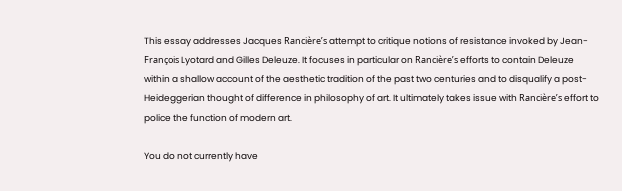This essay addresses Jacques Rancière’s attempt to critique notions of resistance invoked by Jean-François Lyotard and Gilles Deleuze. It focuses in particular on Rancière’s efforts to contain Deleuze within a shallow account of the aesthetic tradition of the past two centuries and to disqualify a post-Heideggerian thought of difference in philosophy of art. It ultimately takes issue with Rancière’s effort to police the function of modern art.

You do not currently have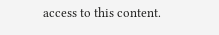access to this content.